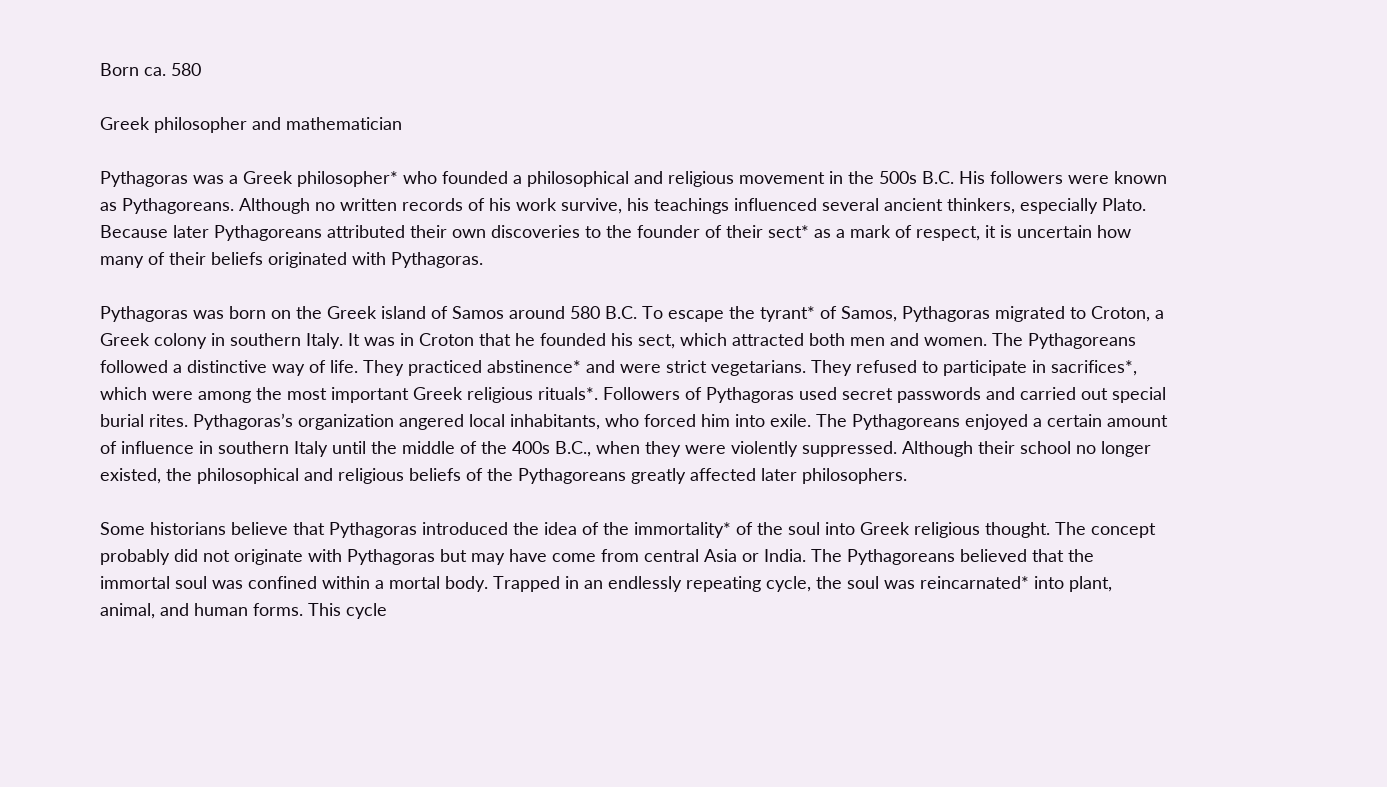Born ca. 580

Greek philosopher and mathematician

Pythagoras was a Greek philosopher* who founded a philosophical and religious movement in the 500s B.C. His followers were known as Pythagoreans. Although no written records of his work survive, his teachings influenced several ancient thinkers, especially Plato. Because later Pythagoreans attributed their own discoveries to the founder of their sect* as a mark of respect, it is uncertain how many of their beliefs originated with Pythagoras.

Pythagoras was born on the Greek island of Samos around 580 B.C. To escape the tyrant* of Samos, Pythagoras migrated to Croton, a Greek colony in southern Italy. It was in Croton that he founded his sect, which attracted both men and women. The Pythagoreans followed a distinctive way of life. They practiced abstinence* and were strict vegetarians. They refused to participate in sacrifices*, which were among the most important Greek religious rituals*. Followers of Pythagoras used secret passwords and carried out special burial rites. Pythagoras’s organization angered local inhabitants, who forced him into exile. The Pythagoreans enjoyed a certain amount of influence in southern Italy until the middle of the 400s B.C., when they were violently suppressed. Although their school no longer existed, the philosophical and religious beliefs of the Pythagoreans greatly affected later philosophers.

Some historians believe that Pythagoras introduced the idea of the immortality* of the soul into Greek religious thought. The concept probably did not originate with Pythagoras but may have come from central Asia or India. The Pythagoreans believed that the immortal soul was confined within a mortal body. Trapped in an endlessly repeating cycle, the soul was reincarnated* into plant, animal, and human forms. This cycle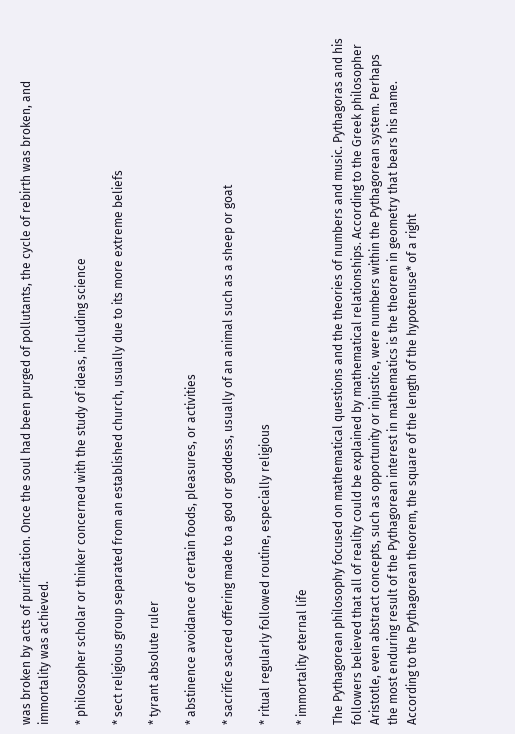was broken by acts of purification. Once the soul had been purged of pollutants, the cycle of rebirth was broken, and immortality was achieved.

* philosopher scholar or thinker concerned with the study of ideas, including science

* sect religious group separated from an established church, usually due to its more extreme beliefs

* tyrant absolute ruler

* abstinence avoidance of certain foods, pleasures, or activities

* sacrifice sacred offering made to a god or goddess, usually of an animal such as a sheep or goat

* ritual regularly followed routine, especially religious

* immortality eternal life

The Pythagorean philosophy focused on mathematical questions and the theories of numbers and music. Pythagoras and his followers believed that all of reality could be explained by mathematical relationships. According to the Greek philosopher Aristotle, even abstract concepts, such as opportunity or injustice, were numbers within the Pythagorean system. Perhaps the most enduring result of the Pythagorean interest in mathematics is the theorem in geometry that bears his name. According to the Pythagorean theorem, the square of the length of the hypotenuse* of a right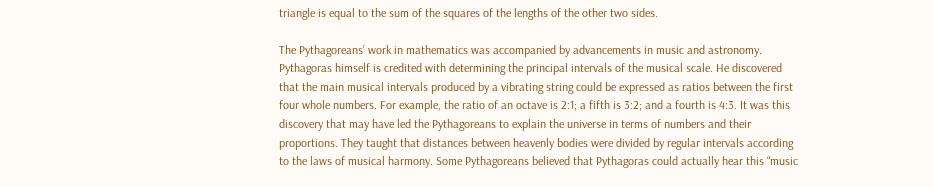triangle is equal to the sum of the squares of the lengths of the other two sides.

The Pythagoreans’ work in mathematics was accompanied by advancements in music and astronomy. Pythagoras himself is credited with determining the principal intervals of the musical scale. He discovered that the main musical intervals produced by a vibrating string could be expressed as ratios between the first four whole numbers. For example, the ratio of an octave is 2:1; a fifth is 3:2; and a fourth is 4:3. It was this discovery that may have led the Pythagoreans to explain the universe in terms of numbers and their proportions. They taught that distances between heavenly bodies were divided by regular intervals according to the laws of musical harmony. Some Pythagoreans believed that Pythagoras could actually hear this “music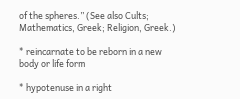of the spheres.” (See also Cults; Mathematics, Greek; Religion, Greek.)

* reincarnate to be reborn in a new body or life form

* hypotenuse in a right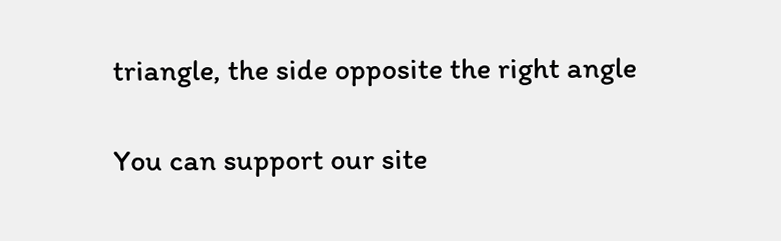triangle, the side opposite the right angle

You can support our site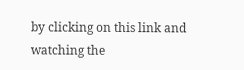by clicking on this link and watching the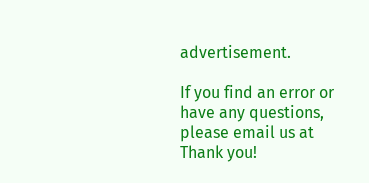advertisement.

If you find an error or have any questions, please email us at Thank you!